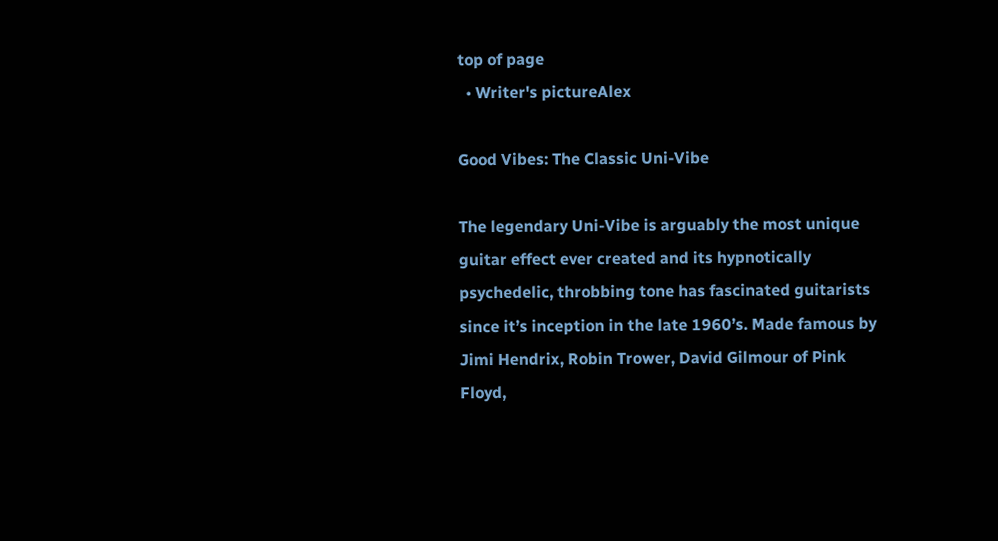top of page
  • Writer's pictureAlex

Good Vibes: The Classic Uni-Vibe

The legendary Uni-Vibe is arguably the most unique guitar effect ever created and its hypnotically psychedelic, throbbing tone has fascinated guitarists since it’s inception in the late 1960’s. Made famous by Jimi Hendrix, Robin Trower, David Gilmour of Pink Floyd,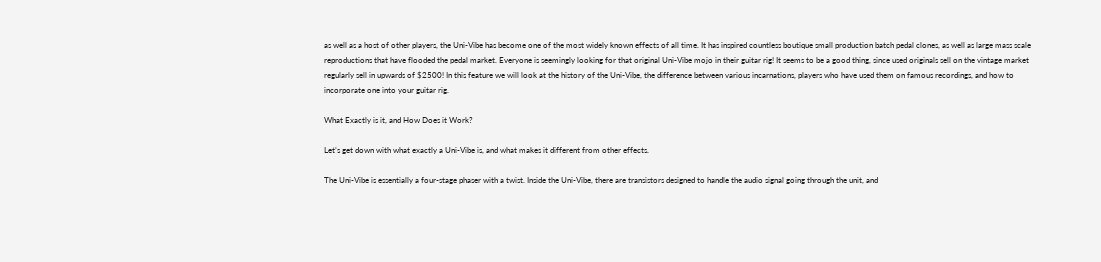as well as a host of other players, the Uni-Vibe has become one of the most widely known effects of all time. It has inspired countless boutique small production batch pedal clones, as well as large mass scale reproductions that have flooded the pedal market. Everyone is seemingly looking for that original Uni-Vibe mojo in their guitar rig! It seems to be a good thing, since used originals sell on the vintage market regularly sell in upwards of $2500! In this feature we will look at the history of the Uni-Vibe, the difference between various incarnations, players who have used them on famous recordings, and how to incorporate one into your guitar rig.

What Exactly is it, and How Does it Work?

Let’s get down with what exactly a Uni-Vibe is, and what makes it different from other effects.

The Uni-Vibe is essentially a four-stage phaser with a twist. Inside the Uni-Vibe, there are transistors designed to handle the audio signal going through the unit, and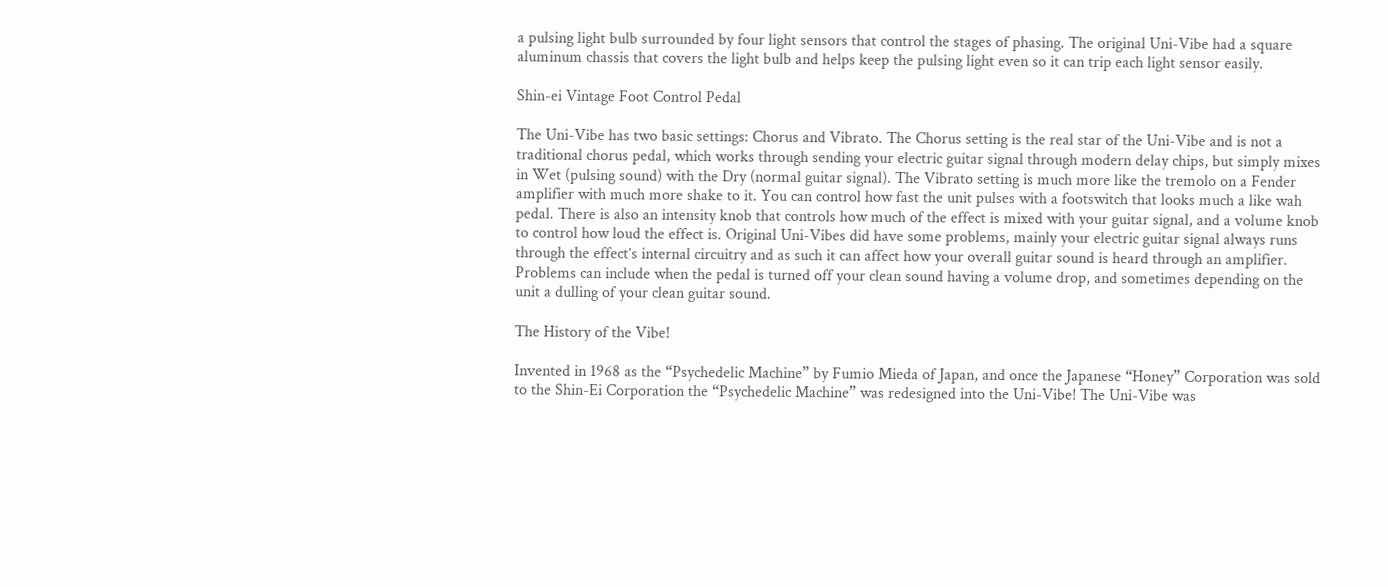a pulsing light bulb surrounded by four light sensors that control the stages of phasing. The original Uni-Vibe had a square aluminum chassis that covers the light bulb and helps keep the pulsing light even so it can trip each light sensor easily.

Shin-ei Vintage Foot Control Pedal

The Uni-Vibe has two basic settings: Chorus and Vibrato. The Chorus setting is the real star of the Uni-Vibe and is not a traditional chorus pedal, which works through sending your electric guitar signal through modern delay chips, but simply mixes in Wet (pulsing sound) with the Dry (normal guitar signal). The Vibrato setting is much more like the tremolo on a Fender amplifier with much more shake to it. You can control how fast the unit pulses with a footswitch that looks much a like wah pedal. There is also an intensity knob that controls how much of the effect is mixed with your guitar signal, and a volume knob to control how loud the effect is. Original Uni-Vibes did have some problems, mainly your electric guitar signal always runs through the effect’s internal circuitry and as such it can affect how your overall guitar sound is heard through an amplifier. Problems can include when the pedal is turned off your clean sound having a volume drop, and sometimes depending on the unit a dulling of your clean guitar sound.

The History of the Vibe!

Invented in 1968 as the “Psychedelic Machine” by Fumio Mieda of Japan, and once the Japanese “Honey” Corporation was sold to the Shin-Ei Corporation the “Psychedelic Machine” was redesigned into the Uni-Vibe! The Uni-Vibe was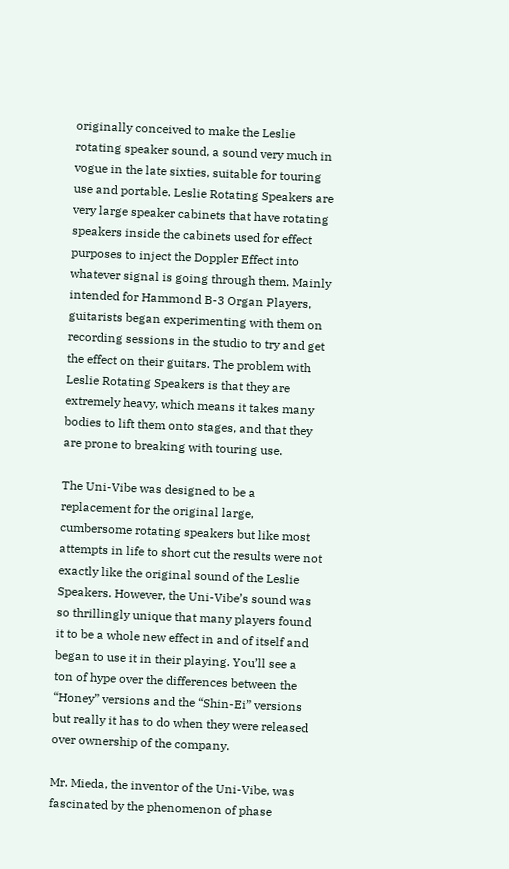originally conceived to make the Leslie rotating speaker sound, a sound very much in vogue in the late sixties, suitable for touring use and portable. Leslie Rotating Speakers are very large speaker cabinets that have rotating speakers inside the cabinets used for effect purposes to inject the Doppler Effect into whatever signal is going through them. Mainly intended for Hammond B-3 Organ Players, guitarists began experimenting with them on recording sessions in the studio to try and get the effect on their guitars. The problem with Leslie Rotating Speakers is that they are extremely heavy, which means it takes many bodies to lift them onto stages, and that they are prone to breaking with touring use.

The Uni-Vibe was designed to be a replacement for the original large, cumbersome rotating speakers but like most attempts in life to short cut the results were not exactly like the original sound of the Leslie Speakers. However, the Uni-Vibe’s sound was so thrillingly unique that many players found it to be a whole new effect in and of itself and began to use it in their playing. You’ll see a ton of hype over the differences between the “Honey” versions and the “Shin-Ei” versions but really it has to do when they were released over ownership of the company.

Mr. Mieda, the inventor of the Uni-Vibe, was fascinated by the phenomenon of phase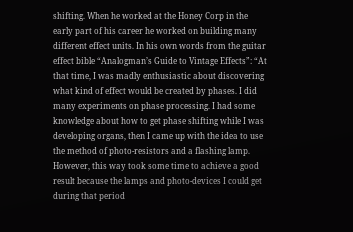shifting. When he worked at the Honey Corp in the early part of his career he worked on building many different effect units. In his own words from the guitar effect bible “Analogman’s Guide to Vintage Effects”: “At that time, I was madly enthusiastic about discovering what kind of effect would be created by phases. I did many experiments on phase processing. I had some knowledge about how to get phase shifting while I was developing organs, then I came up with the idea to use the method of photo-resistors and a flashing lamp. However, this way took some time to achieve a good result because the lamps and photo-devices I could get during that period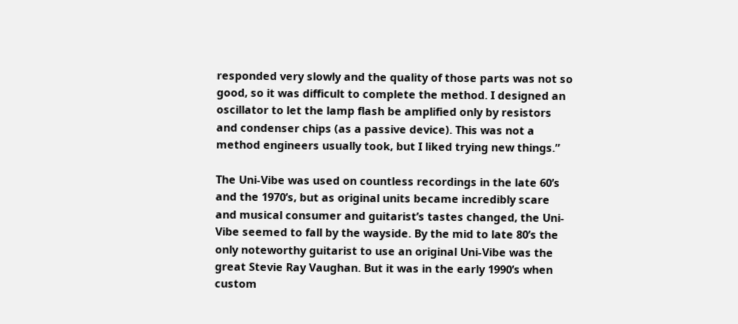responded very slowly and the quality of those parts was not so good, so it was difficult to complete the method. I designed an oscillator to let the lamp flash be amplified only by resistors and condenser chips (as a passive device). This was not a method engineers usually took, but I liked trying new things.”

The Uni-Vibe was used on countless recordings in the late 60’s and the 1970’s, but as original units became incredibly scare and musical consumer and guitarist’s tastes changed, the Uni-Vibe seemed to fall by the wayside. By the mid to late 80’s the only noteworthy guitarist to use an original Uni-Vibe was the great Stevie Ray Vaughan. But it was in the early 1990’s when custom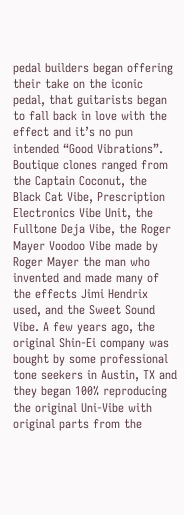pedal builders began offering their take on the iconic pedal, that guitarists began to fall back in love with the effect and it’s no pun intended “Good Vibrations”. Boutique clones ranged from the Captain Coconut, the Black Cat Vibe, Prescription Electronics Vibe Unit, the Fulltone Deja Vibe, the Roger Mayer Voodoo Vibe made by Roger Mayer the man who invented and made many of the effects Jimi Hendrix used, and the Sweet Sound Vibe. A few years ago, the original Shin-Ei company was bought by some professional tone seekers in Austin, TX and they began 100% reproducing the original Uni-Vibe with original parts from the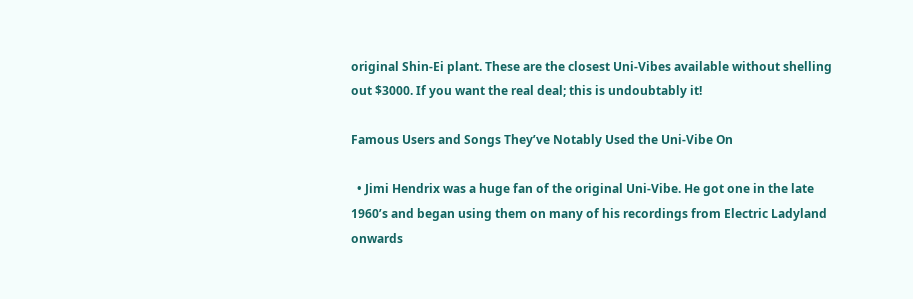original Shin-Ei plant. These are the closest Uni-Vibes available without shelling out $3000. If you want the real deal; this is undoubtably it!

Famous Users and Songs They’ve Notably Used the Uni-Vibe On

  • Jimi Hendrix was a huge fan of the original Uni-Vibe. He got one in the late 1960’s and began using them on many of his recordings from Electric Ladyland onwards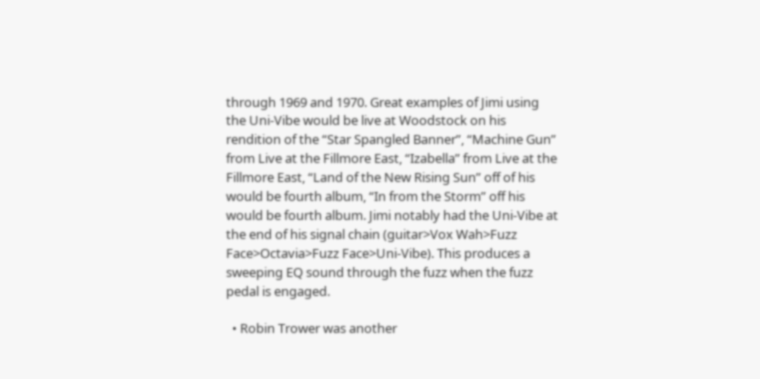through 1969 and 1970. Great examples of Jimi using the Uni-Vibe would be live at Woodstock on his rendition of the “Star Spangled Banner”, “Machine Gun” from Live at the Fillmore East, “Izabella” from Live at the Fillmore East, “Land of the New Rising Sun” off of his would be fourth album, “In from the Storm” off his would be fourth album. Jimi notably had the Uni-Vibe at the end of his signal chain (guitar>Vox Wah>Fuzz Face>Octavia>Fuzz Face>Uni-Vibe). This produces a sweeping EQ sound through the fuzz when the fuzz pedal is engaged.

  • Robin Trower was another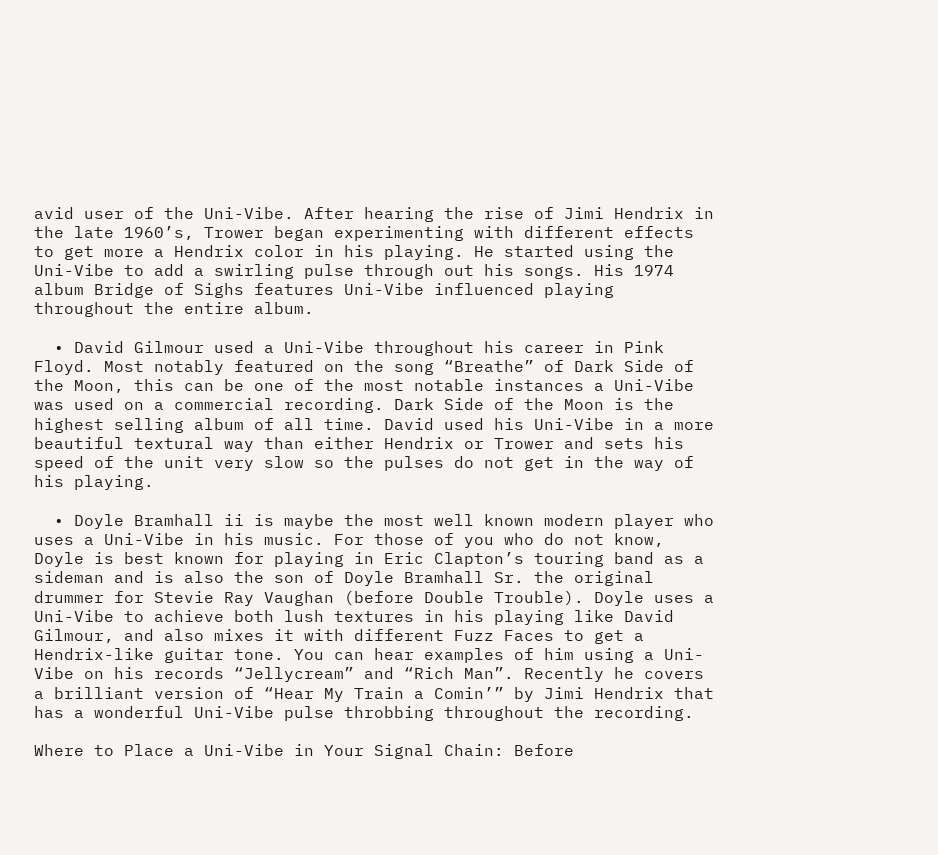avid user of the Uni-Vibe. After hearing the rise of Jimi Hendrix in the late 1960’s, Trower began experimenting with different effects to get more a Hendrix color in his playing. He started using the Uni-Vibe to add a swirling pulse through out his songs. His 1974 album Bridge of Sighs features Uni-Vibe influenced playing throughout the entire album.

  • David Gilmour used a Uni-Vibe throughout his career in Pink Floyd. Most notably featured on the song “Breathe” of Dark Side of the Moon, this can be one of the most notable instances a Uni-Vibe was used on a commercial recording. Dark Side of the Moon is the highest selling album of all time. David used his Uni-Vibe in a more beautiful textural way than either Hendrix or Trower and sets his speed of the unit very slow so the pulses do not get in the way of his playing.

  • Doyle Bramhall ii is maybe the most well known modern player who uses a Uni-Vibe in his music. For those of you who do not know, Doyle is best known for playing in Eric Clapton’s touring band as a sideman and is also the son of Doyle Bramhall Sr. the original drummer for Stevie Ray Vaughan (before Double Trouble). Doyle uses a Uni-Vibe to achieve both lush textures in his playing like David Gilmour, and also mixes it with different Fuzz Faces to get a Hendrix-like guitar tone. You can hear examples of him using a Uni-Vibe on his records “Jellycream” and “Rich Man”. Recently he covers a brilliant version of “Hear My Train a Comin’” by Jimi Hendrix that has a wonderful Uni-Vibe pulse throbbing throughout the recording.

Where to Place a Uni-Vibe in Your Signal Chain: Before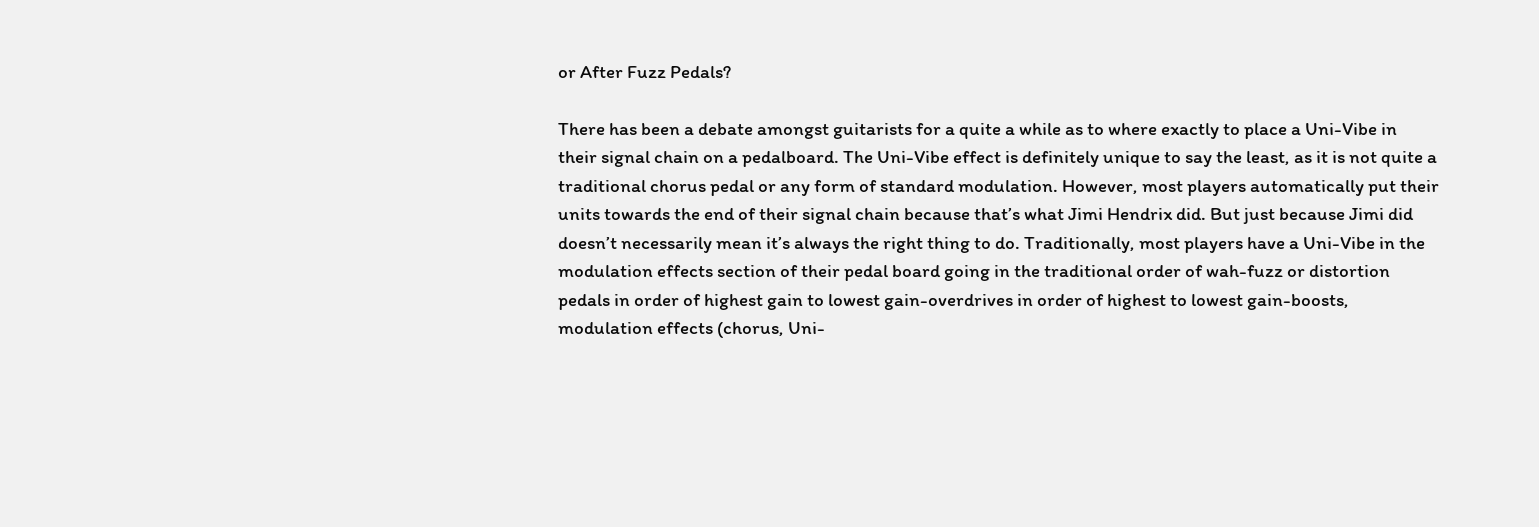or After Fuzz Pedals?

There has been a debate amongst guitarists for a quite a while as to where exactly to place a Uni-Vibe in their signal chain on a pedalboard. The Uni-Vibe effect is definitely unique to say the least, as it is not quite a traditional chorus pedal or any form of standard modulation. However, most players automatically put their units towards the end of their signal chain because that’s what Jimi Hendrix did. But just because Jimi did doesn’t necessarily mean it’s always the right thing to do. Traditionally, most players have a Uni-Vibe in the modulation effects section of their pedal board going in the traditional order of wah-fuzz or distortion pedals in order of highest gain to lowest gain-overdrives in order of highest to lowest gain-boosts, modulation effects (chorus, Uni-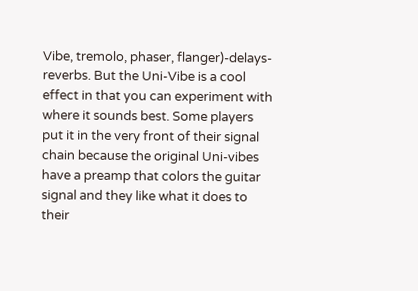Vibe, tremolo, phaser, flanger)-delays-reverbs. But the Uni-Vibe is a cool effect in that you can experiment with where it sounds best. Some players put it in the very front of their signal chain because the original Uni-vibes have a preamp that colors the guitar signal and they like what it does to their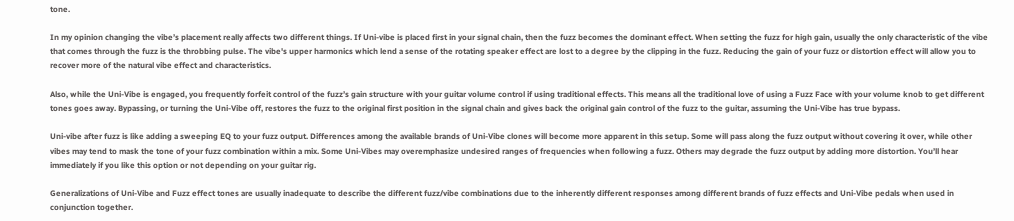tone.

In my opinion changing the vibe’s placement really affects two different things. If Uni-vibe is placed first in your signal chain, then the fuzz becomes the dominant effect. When setting the fuzz for high gain, usually the only characteristic of the vibe that comes through the fuzz is the throbbing pulse. The vibe's upper harmonics which lend a sense of the rotating speaker effect are lost to a degree by the clipping in the fuzz. Reducing the gain of your fuzz or distortion effect will allow you to recover more of the natural vibe effect and characteristics.

Also, while the Uni-Vibe is engaged, you frequently forfeit control of the fuzz’s gain structure with your guitar volume control if using traditional effects. This means all the traditional love of using a Fuzz Face with your volume knob to get different tones goes away. Bypassing, or turning the Uni-Vibe off, restores the fuzz to the original first position in the signal chain and gives back the original gain control of the fuzz to the guitar, assuming the Uni-Vibe has true bypass.

Uni-vibe after fuzz is like adding a sweeping EQ to your fuzz output. Differences among the available brands of Uni-Vibe clones will become more apparent in this setup. Some will pass along the fuzz output without covering it over, while other vibes may tend to mask the tone of your fuzz combination within a mix. Some Uni-Vibes may overemphasize undesired ranges of frequencies when following a fuzz. Others may degrade the fuzz output by adding more distortion. You’ll hear immediately if you like this option or not depending on your guitar rig.

Generalizations of Uni-Vibe and Fuzz effect tones are usually inadequate to describe the different fuzz/vibe combinations due to the inherently different responses among different brands of fuzz effects and Uni-Vibe pedals when used in conjunction together.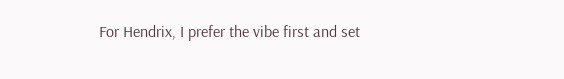For Hendrix, I prefer the vibe first and set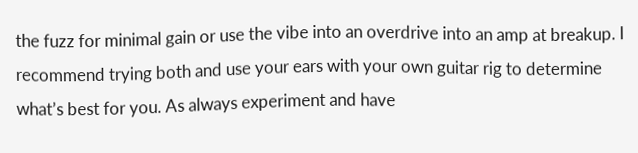the fuzz for minimal gain or use the vibe into an overdrive into an amp at breakup. I recommend trying both and use your ears with your own guitar rig to determine what’s best for you. As always experiment and have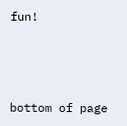fun!



bottom of page